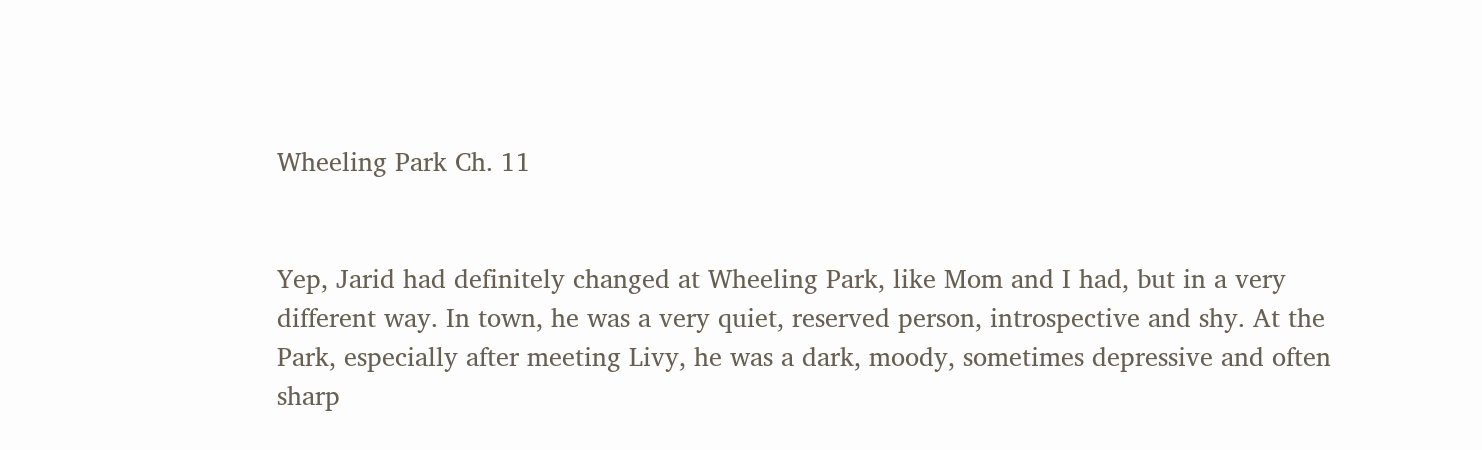Wheeling Park Ch. 11


Yep, Jarid had definitely changed at Wheeling Park, like Mom and I had, but in a very different way. In town, he was a very quiet, reserved person, introspective and shy. At the Park, especially after meeting Livy, he was a dark, moody, sometimes depressive and often sharp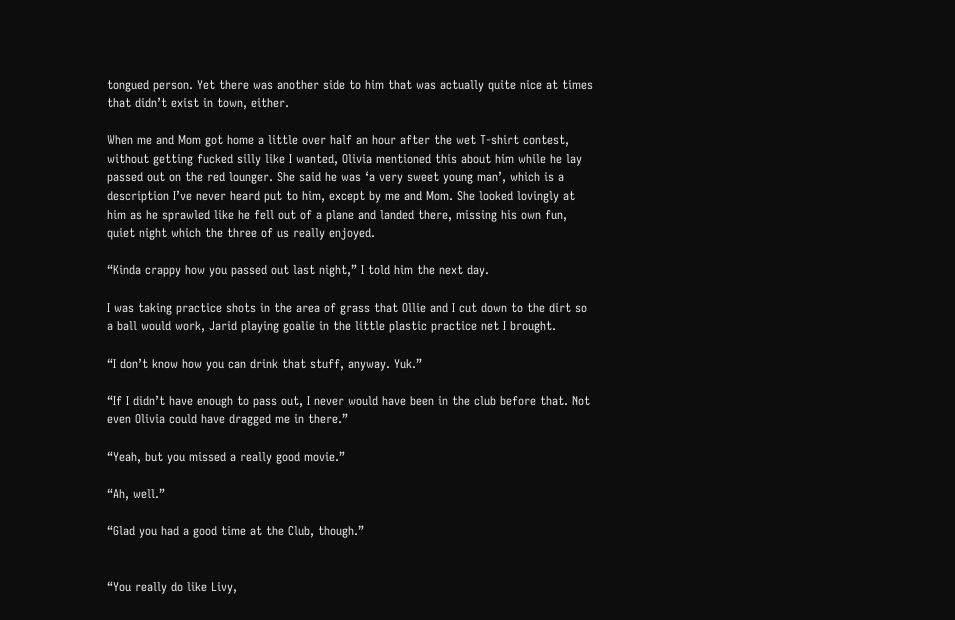tongued person. Yet there was another side to him that was actually quite nice at times that didn’t exist in town, either.

When me and Mom got home a little over half an hour after the wet T-shirt contest, without getting fucked silly like I wanted, Olivia mentioned this about him while he lay passed out on the red lounger. She said he was ‘a very sweet young man’, which is a description I’ve never heard put to him, except by me and Mom. She looked lovingly at him as he sprawled like he fell out of a plane and landed there, missing his own fun, quiet night which the three of us really enjoyed.

“Kinda crappy how you passed out last night,” I told him the next day.

I was taking practice shots in the area of grass that Ollie and I cut down to the dirt so a ball would work, Jarid playing goalie in the little plastic practice net I brought.

“I don’t know how you can drink that stuff, anyway. Yuk.”

“If I didn’t have enough to pass out, I never would have been in the club before that. Not even Olivia could have dragged me in there.”

“Yeah, but you missed a really good movie.”

“Ah, well.”

“Glad you had a good time at the Club, though.”


“You really do like Livy,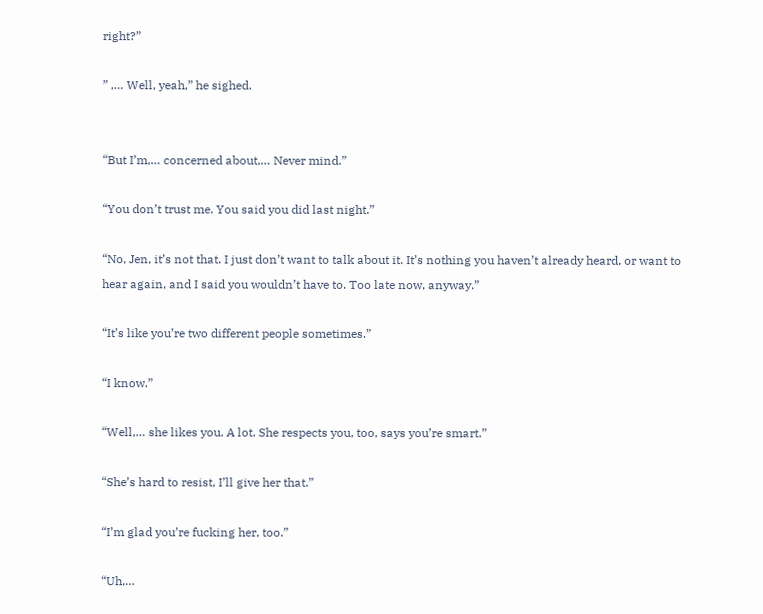right?”

” ,… Well, yeah,” he sighed.


“But I’m,… concerned about,… Never mind.”

“You don’t trust me. You said you did last night.”

“No, Jen, it’s not that. I just don’t want to talk about it. It’s nothing you haven’t already heard, or want to hear again, and I said you wouldn’t have to. Too late now, anyway.”

“It’s like you’re two different people sometimes.”

“I know.”

“Well,… she likes you. A lot. She respects you, too, says you’re smart.”

“She’s hard to resist, I’ll give her that.”

“I’m glad you’re fucking her, too.”

“Uh,…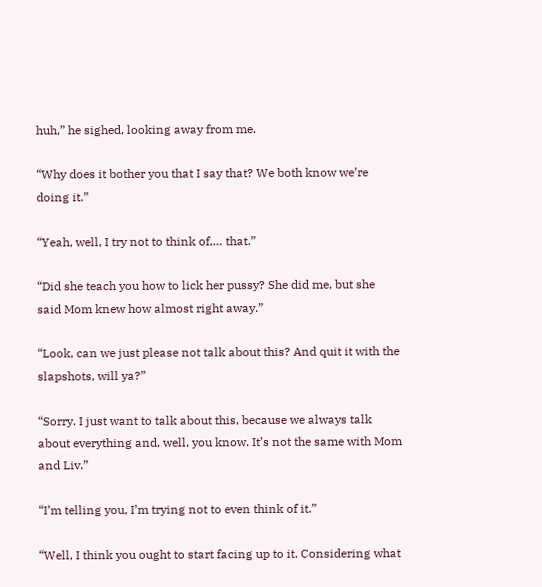huh,” he sighed, looking away from me.

“Why does it bother you that I say that? We both know we’re doing it.”

“Yeah, well, I try not to think of,… that.”

“Did she teach you how to lick her pussy? She did me, but she said Mom knew how almost right away.”

“Look, can we just please not talk about this? And quit it with the slapshots, will ya?”

“Sorry. I just want to talk about this, because we always talk about everything and, well, you know. It’s not the same with Mom and Liv.”

“I’m telling you, I’m trying not to even think of it.”

“Well, I think you ought to start facing up to it. Considering what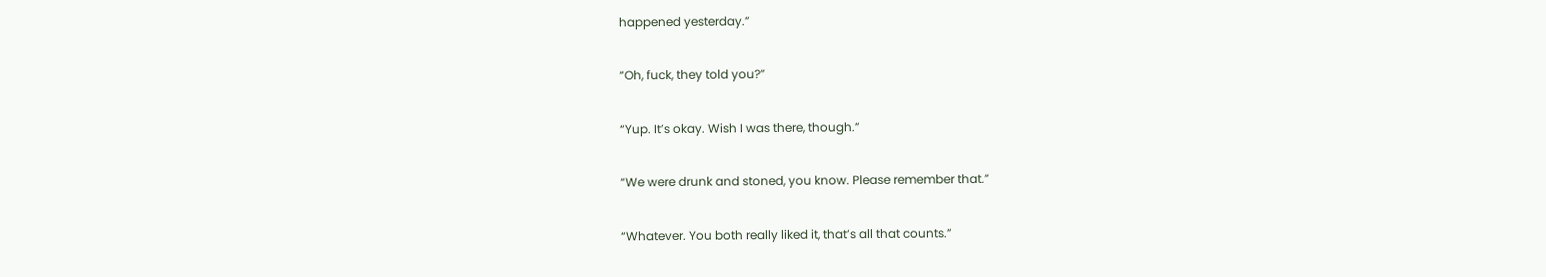happened yesterday.”

“Oh, fuck, they told you?”

“Yup. It’s okay. Wish I was there, though.”

“We were drunk and stoned, you know. Please remember that.”

“Whatever. You both really liked it, that’s all that counts.”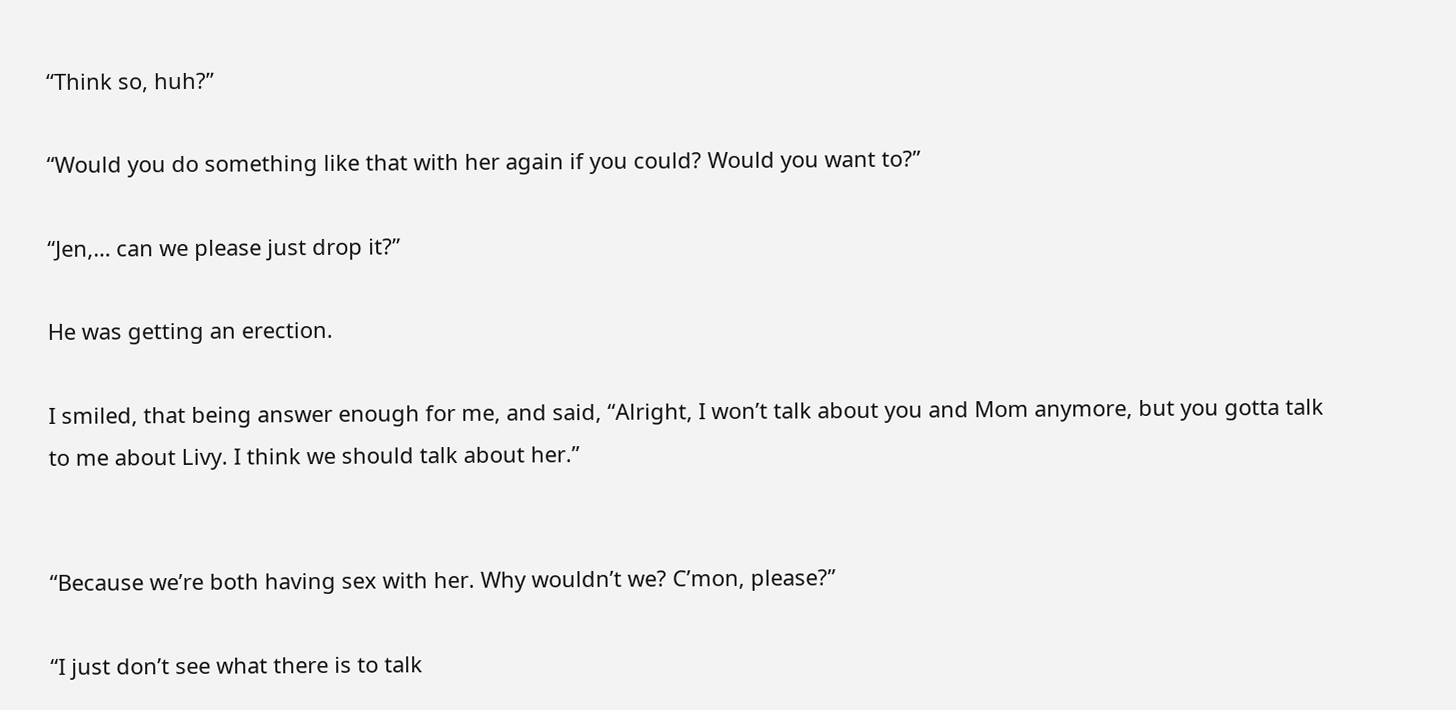“Think so, huh?”

“Would you do something like that with her again if you could? Would you want to?”

“Jen,… can we please just drop it?”

He was getting an erection.

I smiled, that being answer enough for me, and said, “Alright, I won’t talk about you and Mom anymore, but you gotta talk to me about Livy. I think we should talk about her.”


“Because we’re both having sex with her. Why wouldn’t we? C’mon, please?”

“I just don’t see what there is to talk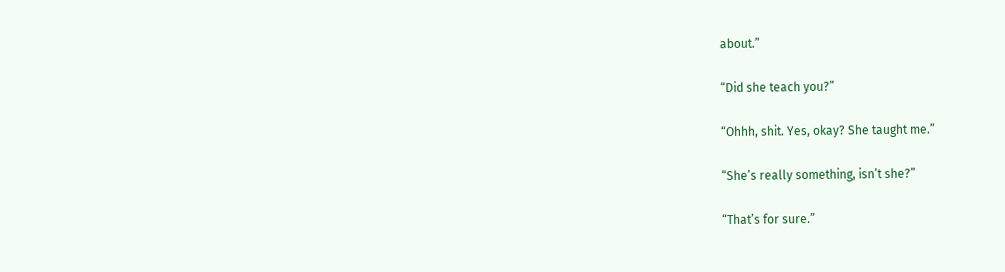about.”

“Did she teach you?”

“Ohhh, shit. Yes, okay? She taught me.”

“She’s really something, isn’t she?”

“That’s for sure.”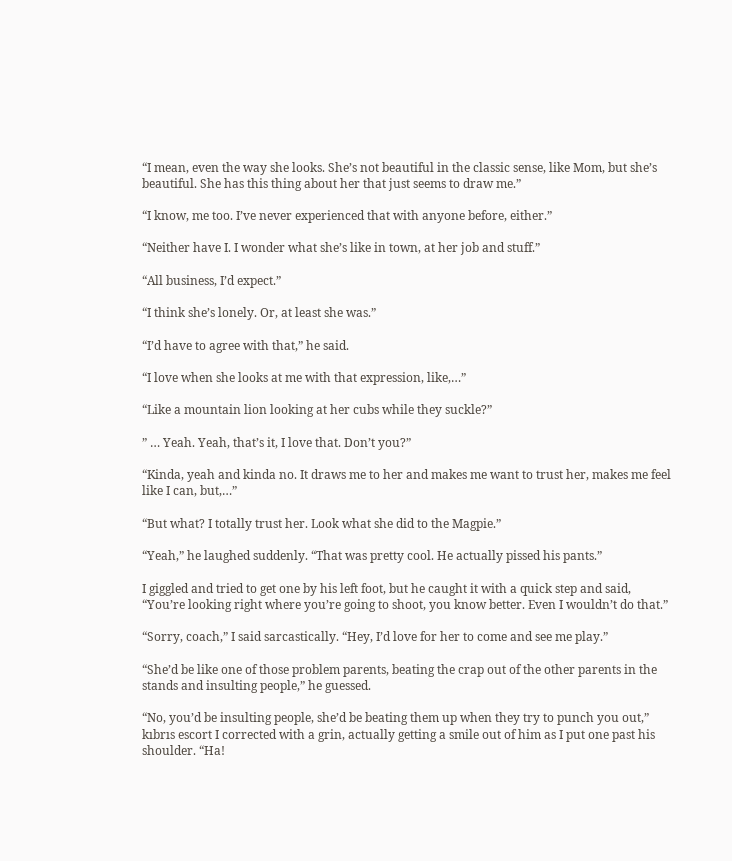“I mean, even the way she looks. She’s not beautiful in the classic sense, like Mom, but she’s beautiful. She has this thing about her that just seems to draw me.”

“I know, me too. I’ve never experienced that with anyone before, either.”

“Neither have I. I wonder what she’s like in town, at her job and stuff.”

“All business, I’d expect.”

“I think she’s lonely. Or, at least she was.”

“I’d have to agree with that,” he said.

“I love when she looks at me with that expression, like,…”

“Like a mountain lion looking at her cubs while they suckle?”

” … Yeah. Yeah, that’s it, I love that. Don’t you?”

“Kinda, yeah and kinda no. It draws me to her and makes me want to trust her, makes me feel like I can, but,…”

“But what? I totally trust her. Look what she did to the Magpie.”

“Yeah,” he laughed suddenly. “That was pretty cool. He actually pissed his pants.”

I giggled and tried to get one by his left foot, but he caught it with a quick step and said, “You’re looking right where you’re going to shoot, you know better. Even I wouldn’t do that.”

“Sorry, coach,” I said sarcastically. “Hey, I’d love for her to come and see me play.”

“She’d be like one of those problem parents, beating the crap out of the other parents in the stands and insulting people,” he guessed.

“No, you’d be insulting people, she’d be beating them up when they try to punch you out,” kıbrıs escort I corrected with a grin, actually getting a smile out of him as I put one past his shoulder. “Ha!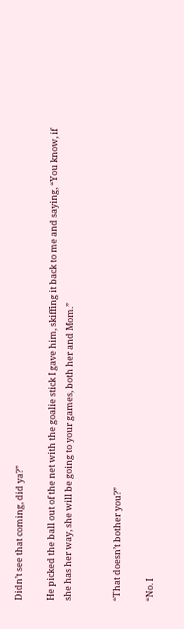Didn’t see that coming, did ya?”

He picked the ball out of the net with the goalie stick I gave him, skiffing it back to me and saying, “You know, if she has her way, she will be going to your games, both her and Mom.”


“That doesn’t bother you?”

“No. I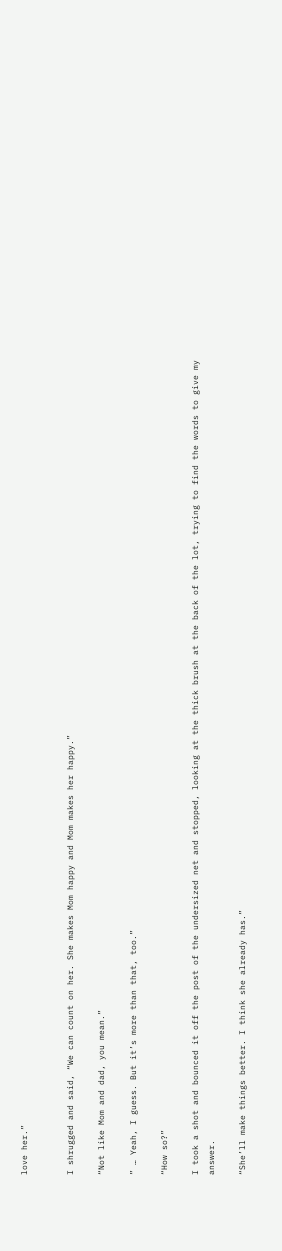love her.”


I shrugged and said, “We can count on her. She makes Mom happy and Mom makes her happy.”

“Not like Mom and dad, you mean.”

” … Yeah, I guess. But it’s more than that, too.”

“How so?”

I took a shot and bounced it off the post of the undersized net and stopped, looking at the thick brush at the back of the lot, trying to find the words to give my answer.

“She’ll make things better. I think she already has.”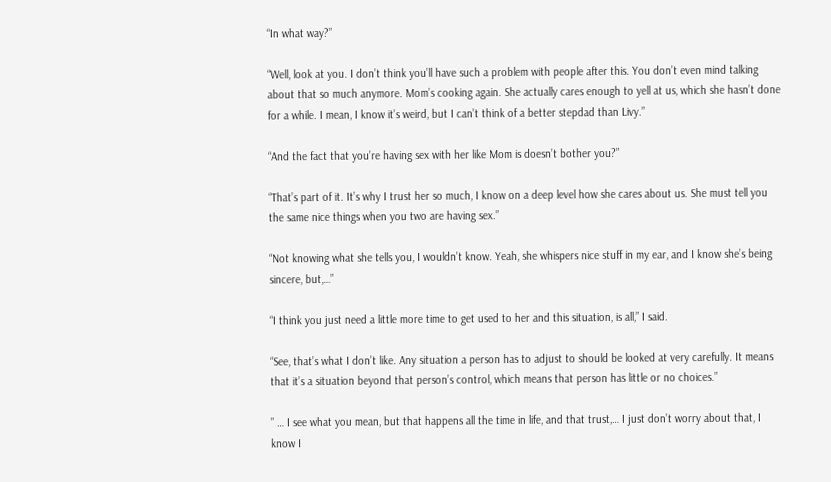“In what way?”

“Well, look at you. I don’t think you’ll have such a problem with people after this. You don’t even mind talking about that so much anymore. Mom’s cooking again. She actually cares enough to yell at us, which she hasn’t done for a while. I mean, I know it’s weird, but I can’t think of a better stepdad than Livy.”

“And the fact that you’re having sex with her like Mom is doesn’t bother you?”

“That’s part of it. It’s why I trust her so much, I know on a deep level how she cares about us. She must tell you the same nice things when you two are having sex.”

“Not knowing what she tells you, I wouldn’t know. Yeah, she whispers nice stuff in my ear, and I know she’s being sincere, but,…”

“I think you just need a little more time to get used to her and this situation, is all,” I said.

“See, that’s what I don’t like. Any situation a person has to adjust to should be looked at very carefully. It means that it’s a situation beyond that person’s control, which means that person has little or no choices.”

” … I see what you mean, but that happens all the time in life, and that trust,… I just don’t worry about that, I know I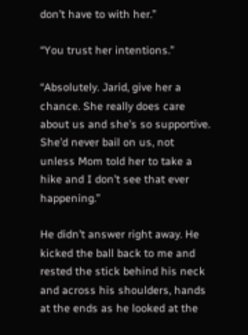don’t have to with her.”

“You trust her intentions.”

“Absolutely. Jarid, give her a chance. She really does care about us and she’s so supportive. She’d never bail on us, not unless Mom told her to take a hike and I don’t see that ever happening.”

He didn’t answer right away. He kicked the ball back to me and rested the stick behind his neck and across his shoulders, hands at the ends as he looked at the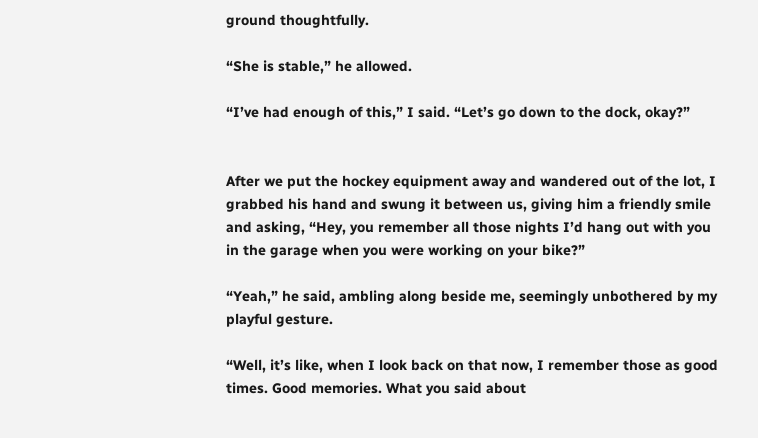ground thoughtfully.

“She is stable,” he allowed.

“I’ve had enough of this,” I said. “Let’s go down to the dock, okay?”


After we put the hockey equipment away and wandered out of the lot, I grabbed his hand and swung it between us, giving him a friendly smile and asking, “Hey, you remember all those nights I’d hang out with you in the garage when you were working on your bike?”

“Yeah,” he said, ambling along beside me, seemingly unbothered by my playful gesture.

“Well, it’s like, when I look back on that now, I remember those as good times. Good memories. What you said about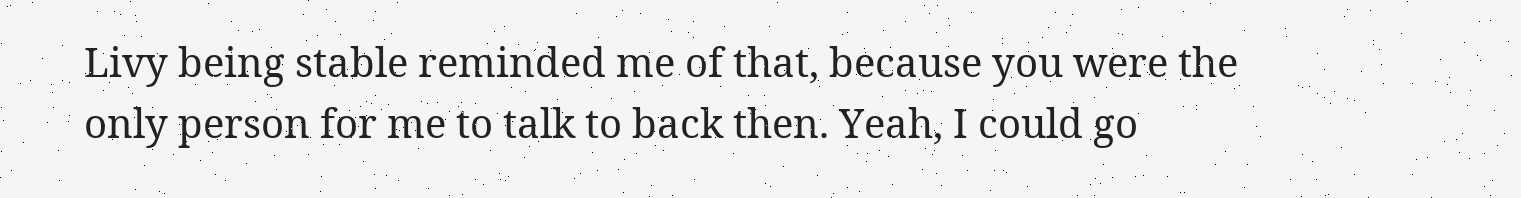Livy being stable reminded me of that, because you were the only person for me to talk to back then. Yeah, I could go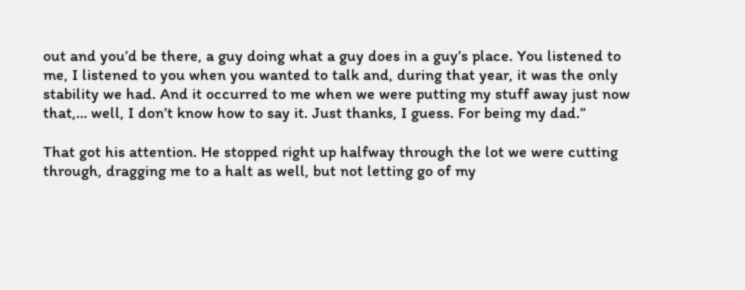out and you’d be there, a guy doing what a guy does in a guy’s place. You listened to me, I listened to you when you wanted to talk and, during that year, it was the only stability we had. And it occurred to me when we were putting my stuff away just now that,… well, I don’t know how to say it. Just thanks, I guess. For being my dad.”

That got his attention. He stopped right up halfway through the lot we were cutting through, dragging me to a halt as well, but not letting go of my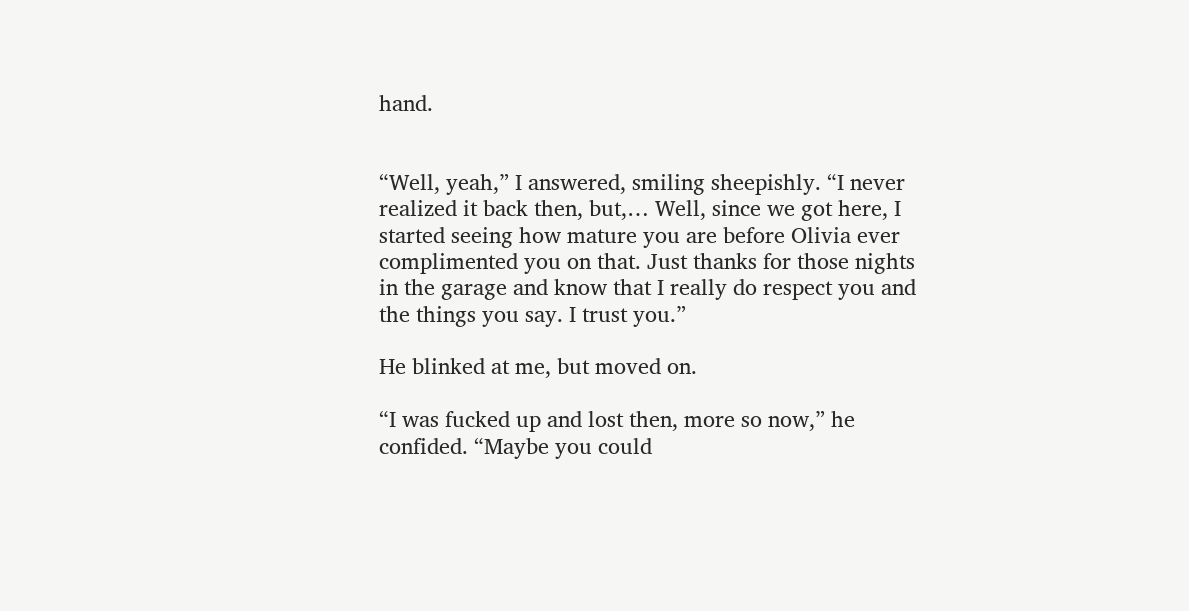hand.


“Well, yeah,” I answered, smiling sheepishly. “I never realized it back then, but,… Well, since we got here, I started seeing how mature you are before Olivia ever complimented you on that. Just thanks for those nights in the garage and know that I really do respect you and the things you say. I trust you.”

He blinked at me, but moved on.

“I was fucked up and lost then, more so now,” he confided. “Maybe you could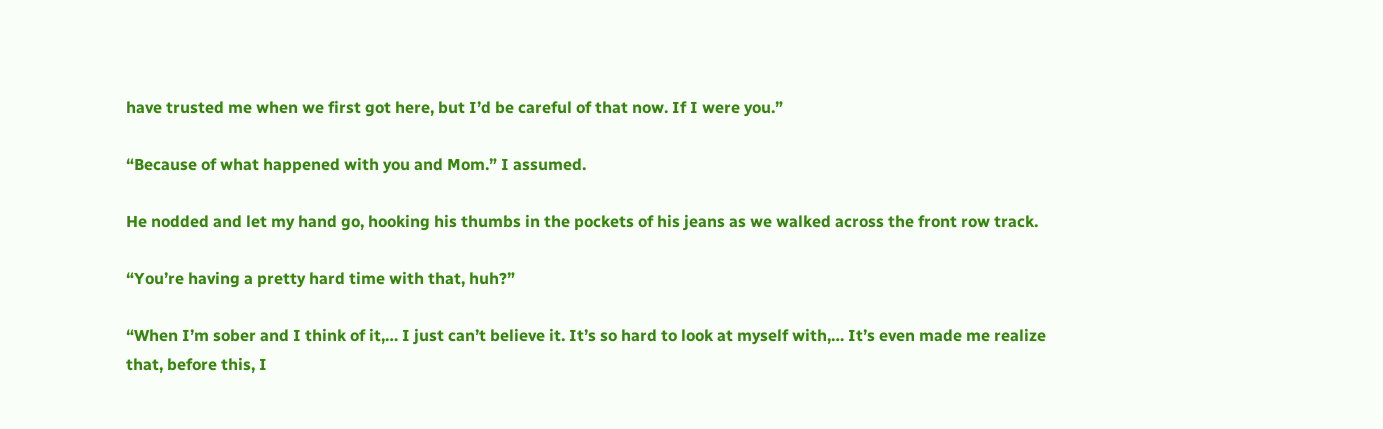have trusted me when we first got here, but I’d be careful of that now. If I were you.”

“Because of what happened with you and Mom.” I assumed.

He nodded and let my hand go, hooking his thumbs in the pockets of his jeans as we walked across the front row track.

“You’re having a pretty hard time with that, huh?”

“When I’m sober and I think of it,… I just can’t believe it. It’s so hard to look at myself with,… It’s even made me realize that, before this, I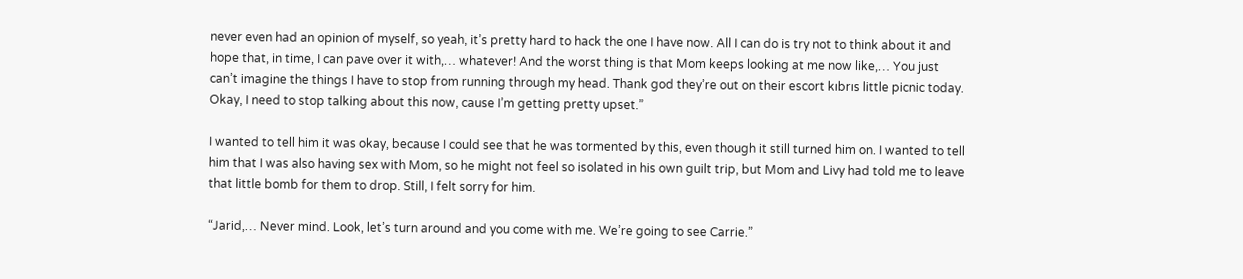never even had an opinion of myself, so yeah, it’s pretty hard to hack the one I have now. All I can do is try not to think about it and hope that, in time, I can pave over it with,… whatever! And the worst thing is that Mom keeps looking at me now like,… You just can’t imagine the things I have to stop from running through my head. Thank god they’re out on their escort kıbrıs little picnic today. Okay, I need to stop talking about this now, cause I’m getting pretty upset.”

I wanted to tell him it was okay, because I could see that he was tormented by this, even though it still turned him on. I wanted to tell him that I was also having sex with Mom, so he might not feel so isolated in his own guilt trip, but Mom and Livy had told me to leave that little bomb for them to drop. Still, I felt sorry for him.

“Jarid,… Never mind. Look, let’s turn around and you come with me. We’re going to see Carrie.”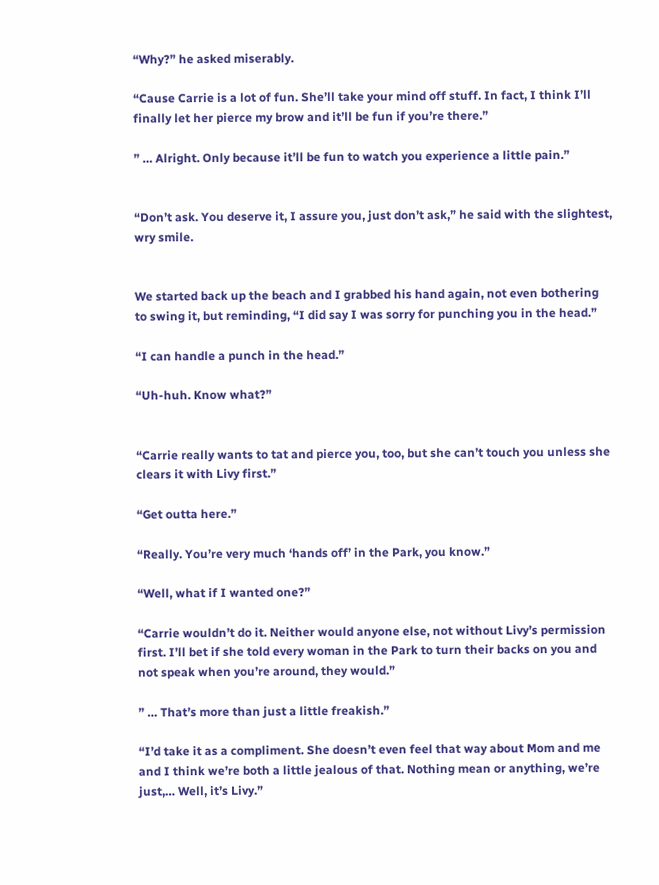“Why?” he asked miserably.

“Cause Carrie is a lot of fun. She’ll take your mind off stuff. In fact, I think I’ll finally let her pierce my brow and it’ll be fun if you’re there.”

” … Alright. Only because it’ll be fun to watch you experience a little pain.”


“Don’t ask. You deserve it, I assure you, just don’t ask,” he said with the slightest, wry smile.


We started back up the beach and I grabbed his hand again, not even bothering to swing it, but reminding, “I did say I was sorry for punching you in the head.”

“I can handle a punch in the head.”

“Uh-huh. Know what?”


“Carrie really wants to tat and pierce you, too, but she can’t touch you unless she clears it with Livy first.”

“Get outta here.”

“Really. You’re very much ‘hands off’ in the Park, you know.”

“Well, what if I wanted one?”

“Carrie wouldn’t do it. Neither would anyone else, not without Livy’s permission first. I’ll bet if she told every woman in the Park to turn their backs on you and not speak when you’re around, they would.”

” … That’s more than just a little freakish.”

“I’d take it as a compliment. She doesn’t even feel that way about Mom and me and I think we’re both a little jealous of that. Nothing mean or anything, we’re just,… Well, it’s Livy.”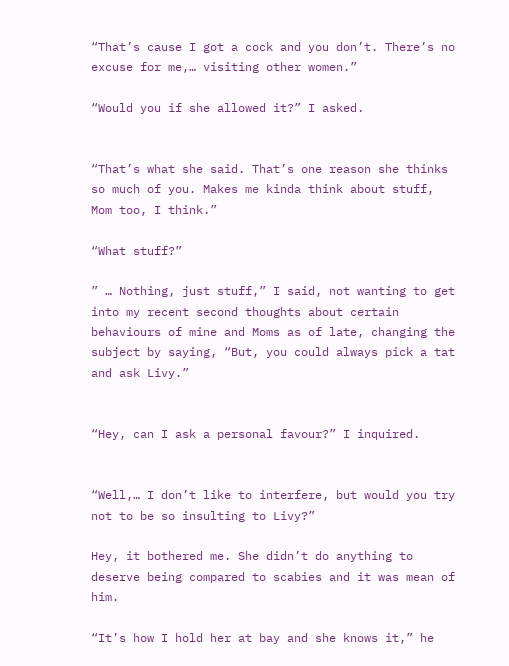“That’s cause I got a cock and you don’t. There’s no excuse for me,… visiting other women.”

“Would you if she allowed it?” I asked.


“That’s what she said. That’s one reason she thinks so much of you. Makes me kinda think about stuff, Mom too, I think.”

“What stuff?”

” … Nothing, just stuff,” I said, not wanting to get into my recent second thoughts about certain behaviours of mine and Moms as of late, changing the subject by saying, “But, you could always pick a tat and ask Livy.”


“Hey, can I ask a personal favour?” I inquired.


“Well,… I don’t like to interfere, but would you try not to be so insulting to Livy?”

Hey, it bothered me. She didn’t do anything to deserve being compared to scabies and it was mean of him.

“It’s how I hold her at bay and she knows it,” he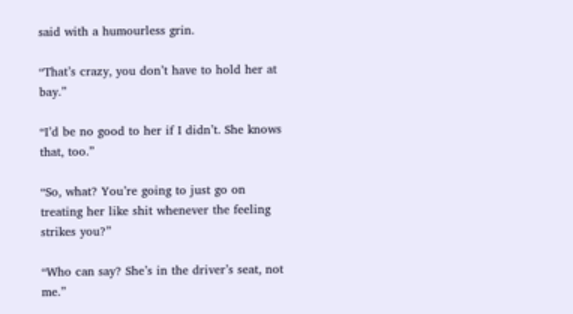said with a humourless grin.

“That’s crazy, you don’t have to hold her at bay.”

“I’d be no good to her if I didn’t. She knows that, too.”

“So, what? You’re going to just go on treating her like shit whenever the feeling strikes you?”

“Who can say? She’s in the driver’s seat, not me.”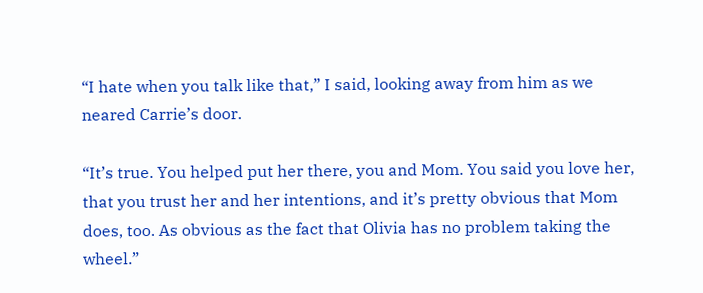“I hate when you talk like that,” I said, looking away from him as we neared Carrie’s door.

“It’s true. You helped put her there, you and Mom. You said you love her, that you trust her and her intentions, and it’s pretty obvious that Mom does, too. As obvious as the fact that Olivia has no problem taking the wheel.”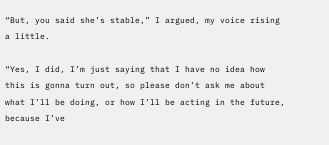“But, you said she’s stable,” I argued, my voice rising a little.

“Yes, I did, I’m just saying that I have no idea how this is gonna turn out, so please don’t ask me about what I’ll be doing, or how I’ll be acting in the future, because I’ve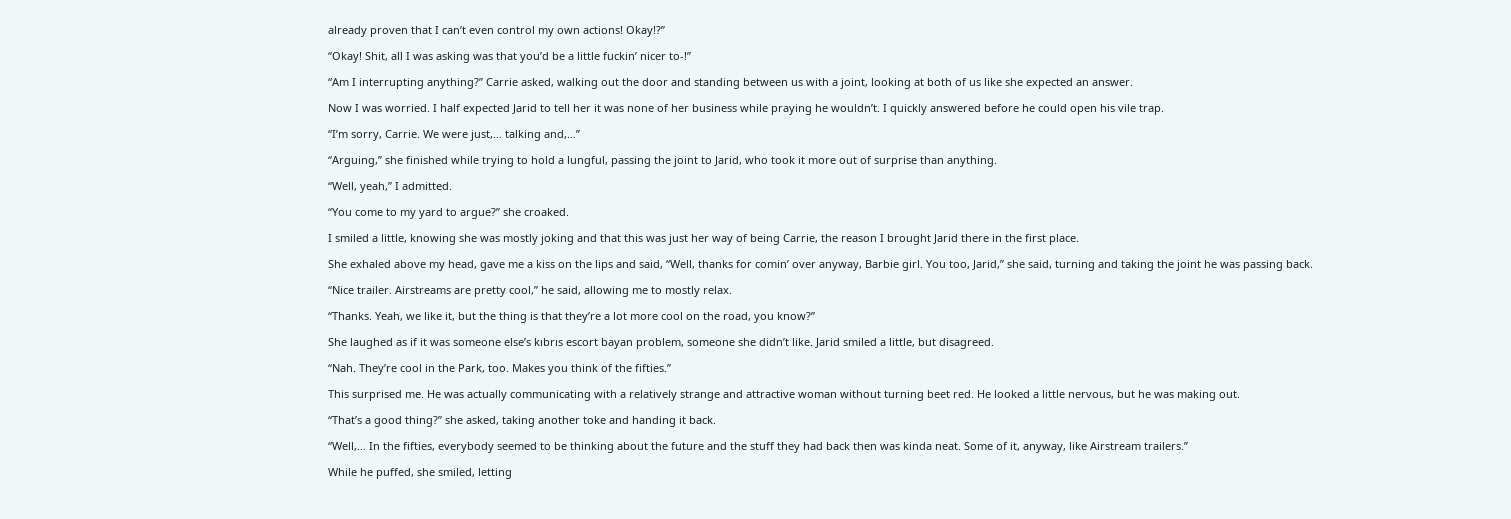already proven that I can’t even control my own actions! Okay!?”

“Okay! Shit, all I was asking was that you’d be a little fuckin’ nicer to-!”

“Am I interrupting anything?” Carrie asked, walking out the door and standing between us with a joint, looking at both of us like she expected an answer.

Now I was worried. I half expected Jarid to tell her it was none of her business while praying he wouldn’t. I quickly answered before he could open his vile trap.

“I’m sorry, Carrie. We were just,… talking and,…”

“Arguing,” she finished while trying to hold a lungful, passing the joint to Jarid, who took it more out of surprise than anything.

“Well, yeah,” I admitted.

“You come to my yard to argue?” she croaked.

I smiled a little, knowing she was mostly joking and that this was just her way of being Carrie, the reason I brought Jarid there in the first place.

She exhaled above my head, gave me a kiss on the lips and said, “Well, thanks for comin’ over anyway, Barbie girl. You too, Jarid,” she said, turning and taking the joint he was passing back.

“Nice trailer. Airstreams are pretty cool,” he said, allowing me to mostly relax.

“Thanks. Yeah, we like it, but the thing is that they’re a lot more cool on the road, you know?”

She laughed as if it was someone else’s kıbrıs escort bayan problem, someone she didn’t like. Jarid smiled a little, but disagreed.

“Nah. They’re cool in the Park, too. Makes you think of the fifties.”

This surprised me. He was actually communicating with a relatively strange and attractive woman without turning beet red. He looked a little nervous, but he was making out.

“That’s a good thing?” she asked, taking another toke and handing it back.

“Well,… In the fifties, everybody seemed to be thinking about the future and the stuff they had back then was kinda neat. Some of it, anyway, like Airstream trailers.”

While he puffed, she smiled, letting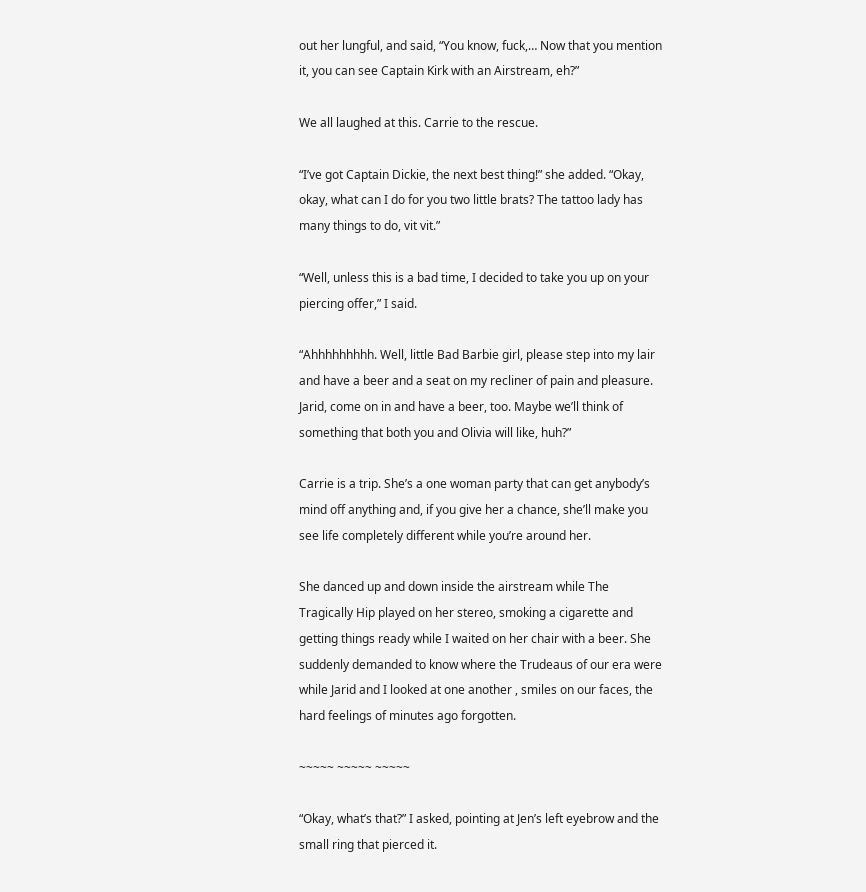out her lungful, and said, “You know, fuck,… Now that you mention it, you can see Captain Kirk with an Airstream, eh?”

We all laughed at this. Carrie to the rescue.

“I’ve got Captain Dickie, the next best thing!” she added. “Okay, okay, what can I do for you two little brats? The tattoo lady has many things to do, vit vit.”

“Well, unless this is a bad time, I decided to take you up on your piercing offer,” I said.

“Ahhhhhhhhh. Well, little Bad Barbie girl, please step into my lair and have a beer and a seat on my recliner of pain and pleasure. Jarid, come on in and have a beer, too. Maybe we’ll think of something that both you and Olivia will like, huh?”

Carrie is a trip. She’s a one woman party that can get anybody’s mind off anything and, if you give her a chance, she’ll make you see life completely different while you’re around her.

She danced up and down inside the airstream while The Tragically Hip played on her stereo, smoking a cigarette and getting things ready while I waited on her chair with a beer. She suddenly demanded to know where the Trudeaus of our era were while Jarid and I looked at one another , smiles on our faces, the hard feelings of minutes ago forgotten.

~~~~~ ~~~~~ ~~~~~

“Okay, what’s that?” I asked, pointing at Jen’s left eyebrow and the small ring that pierced it.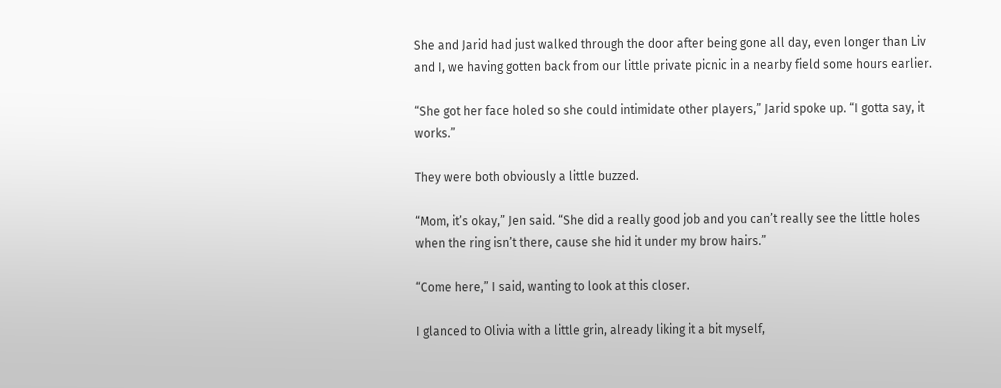She and Jarid had just walked through the door after being gone all day, even longer than Liv and I, we having gotten back from our little private picnic in a nearby field some hours earlier.

“She got her face holed so she could intimidate other players,” Jarid spoke up. “I gotta say, it works.”

They were both obviously a little buzzed.

“Mom, it’s okay,” Jen said. “She did a really good job and you can’t really see the little holes when the ring isn’t there, cause she hid it under my brow hairs.”

“Come here,” I said, wanting to look at this closer.

I glanced to Olivia with a little grin, already liking it a bit myself,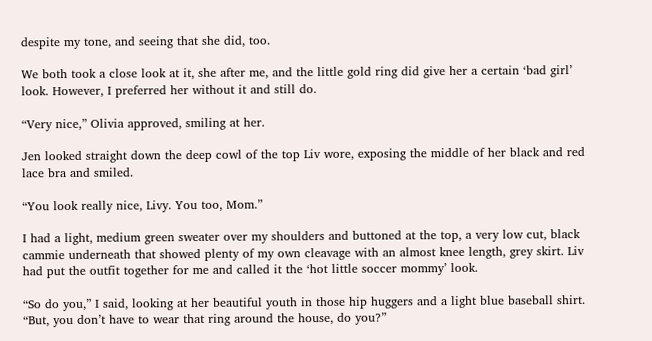despite my tone, and seeing that she did, too.

We both took a close look at it, she after me, and the little gold ring did give her a certain ‘bad girl’ look. However, I preferred her without it and still do.

“Very nice,” Olivia approved, smiling at her.

Jen looked straight down the deep cowl of the top Liv wore, exposing the middle of her black and red lace bra and smiled.

“You look really nice, Livy. You too, Mom.”

I had a light, medium green sweater over my shoulders and buttoned at the top, a very low cut, black cammie underneath that showed plenty of my own cleavage with an almost knee length, grey skirt. Liv had put the outfit together for me and called it the ‘hot little soccer mommy’ look.

“So do you,” I said, looking at her beautiful youth in those hip huggers and a light blue baseball shirt. “But, you don’t have to wear that ring around the house, do you?”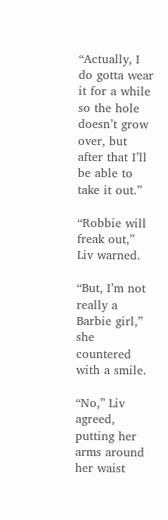“Actually, I do gotta wear it for a while so the hole doesn’t grow over, but after that I’ll be able to take it out.”

“Robbie will freak out,” Liv warned.

“But, I’m not really a Barbie girl,” she countered with a smile.

“No,” Liv agreed, putting her arms around her waist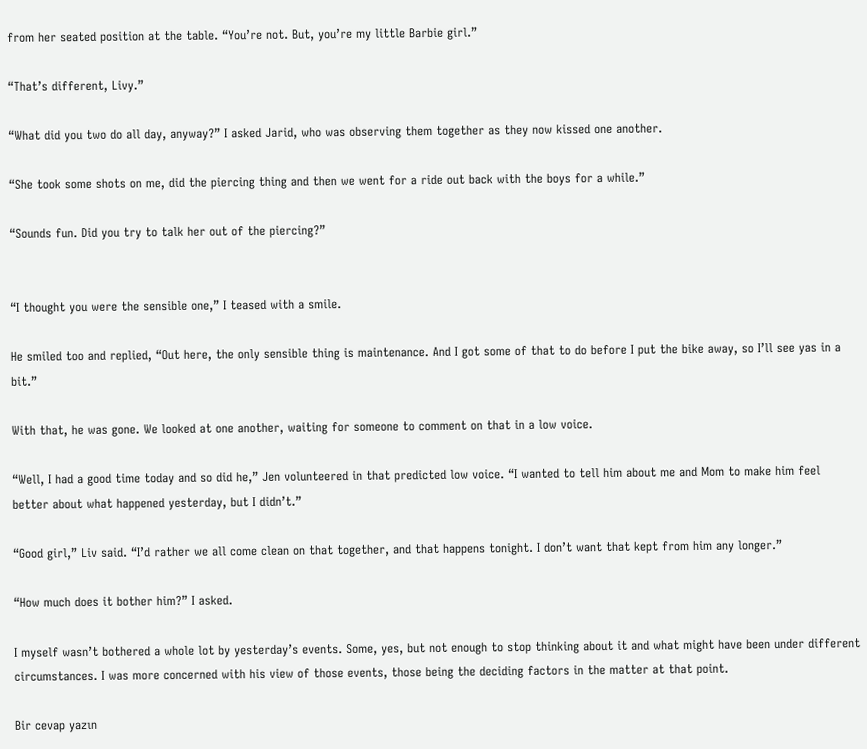from her seated position at the table. “You’re not. But, you’re my little Barbie girl.”

“That’s different, Livy.”

“What did you two do all day, anyway?” I asked Jarid, who was observing them together as they now kissed one another.

“She took some shots on me, did the piercing thing and then we went for a ride out back with the boys for a while.”

“Sounds fun. Did you try to talk her out of the piercing?”


“I thought you were the sensible one,” I teased with a smile.

He smiled too and replied, “Out here, the only sensible thing is maintenance. And I got some of that to do before I put the bike away, so I’ll see yas in a bit.”

With that, he was gone. We looked at one another, waiting for someone to comment on that in a low voice.

“Well, I had a good time today and so did he,” Jen volunteered in that predicted low voice. “I wanted to tell him about me and Mom to make him feel better about what happened yesterday, but I didn’t.”

“Good girl,” Liv said. “I’d rather we all come clean on that together, and that happens tonight. I don’t want that kept from him any longer.”

“How much does it bother him?” I asked.

I myself wasn’t bothered a whole lot by yesterday’s events. Some, yes, but not enough to stop thinking about it and what might have been under different circumstances. I was more concerned with his view of those events, those being the deciding factors in the matter at that point.

Bir cevap yazın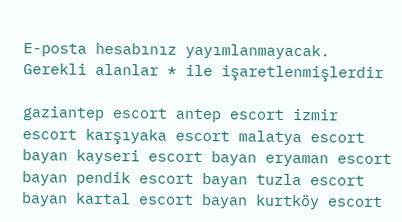E-posta hesabınız yayımlanmayacak. Gerekli alanlar * ile işaretlenmişlerdir

gaziantep escort antep escort izmir escort karşıyaka escort malatya escort bayan kayseri escort bayan eryaman escort bayan pendik escort bayan tuzla escort bayan kartal escort bayan kurtköy escort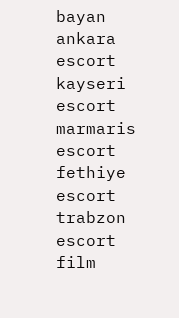bayan ankara escort kayseri escort marmaris escort fethiye escort trabzon escort film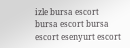izle bursa escort bursa escort bursa escort esenyurt escort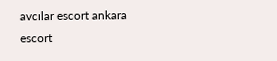avcılar escort ankara escort